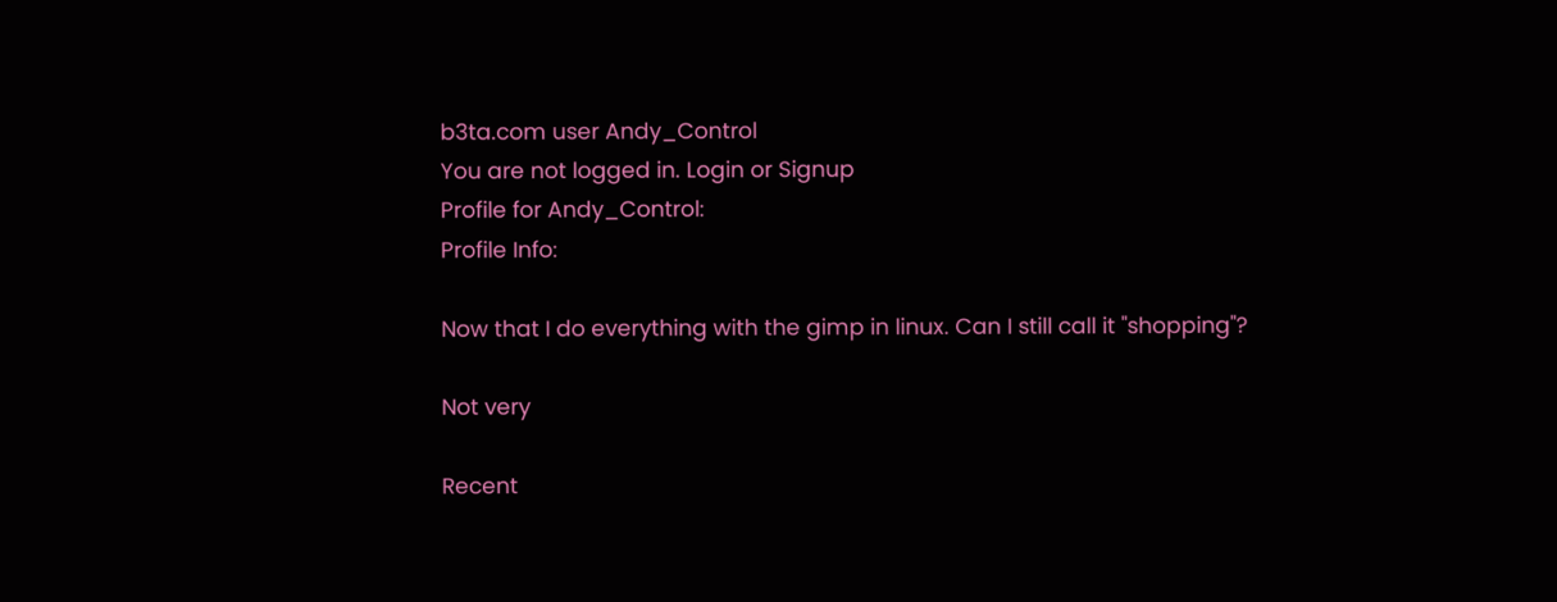b3ta.com user Andy_Control
You are not logged in. Login or Signup
Profile for Andy_Control:
Profile Info:

Now that I do everything with the gimp in linux. Can I still call it "shopping"?

Not very

Recent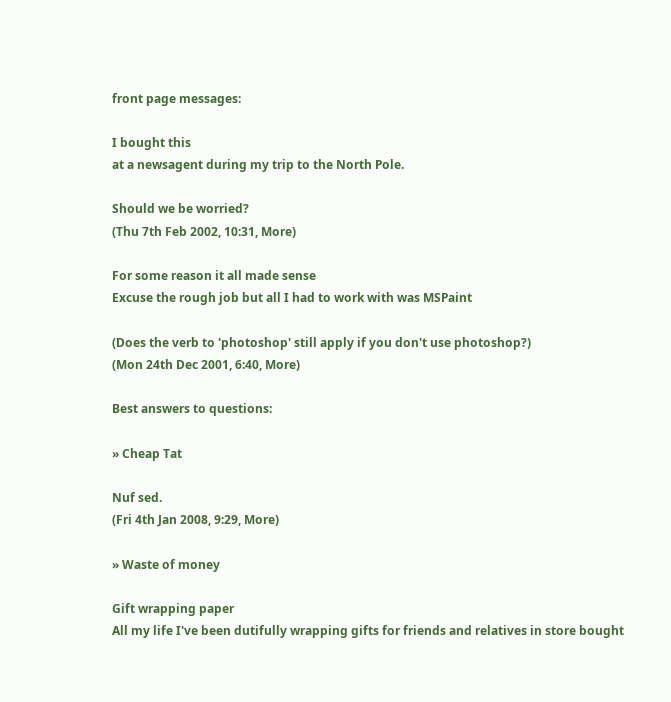front page messages:

I bought this
at a newsagent during my trip to the North Pole.

Should we be worried?
(Thu 7th Feb 2002, 10:31, More)

For some reason it all made sense
Excuse the rough job but all I had to work with was MSPaint

(Does the verb to 'photoshop' still apply if you don't use photoshop?)
(Mon 24th Dec 2001, 6:40, More)

Best answers to questions:

» Cheap Tat

Nuf sed.
(Fri 4th Jan 2008, 9:29, More)

» Waste of money

Gift wrapping paper
All my life I've been dutifully wrapping gifts for friends and relatives in store bought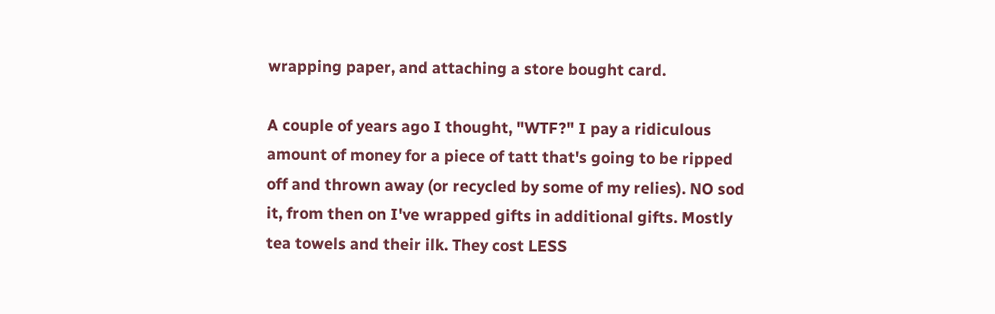wrapping paper, and attaching a store bought card.

A couple of years ago I thought, "WTF?" I pay a ridiculous amount of money for a piece of tatt that's going to be ripped off and thrown away (or recycled by some of my relies). NO sod it, from then on I've wrapped gifts in additional gifts. Mostly tea towels and their ilk. They cost LESS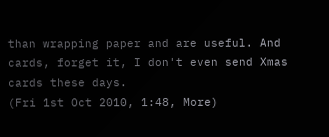than wrapping paper and are useful. And cards, forget it, I don't even send Xmas cards these days.
(Fri 1st Oct 2010, 1:48, More)